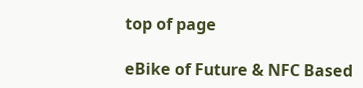top of page

eBike of Future & NFC Based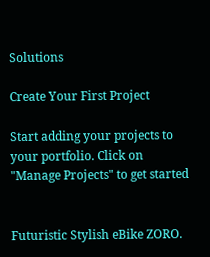Solutions

Create Your First Project

Start adding your projects to your portfolio. Click on "Manage Projects" to get started


Futuristic Stylish eBike ZORO.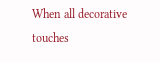When all decorative touches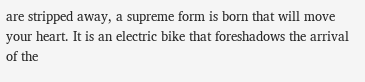are stripped away, a supreme form is born that will move your heart. It is an electric bike that foreshadows the arrival of the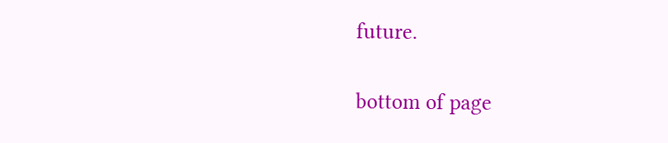future.

bottom of page